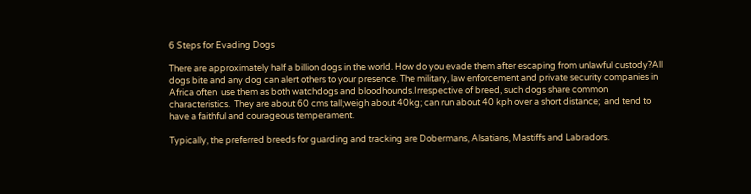6 Steps for Evading Dogs

There are approximately half a billion dogs in the world. How do you evade them after escaping from unlawful custody?All dogs bite and any dog can alert others to your presence. The military, law enforcement and private security companies in Africa often  use them as both watchdogs and bloodhounds.Irrespective of breed, such dogs share common characteristics.  They are about 60 cms tall;weigh about 40kg; can run about 40 kph over a short distance;  and tend to have a faithful and courageous temperament.

Typically, the preferred breeds for guarding and tracking are Dobermans, Alsatians, Mastiffs and Labradors.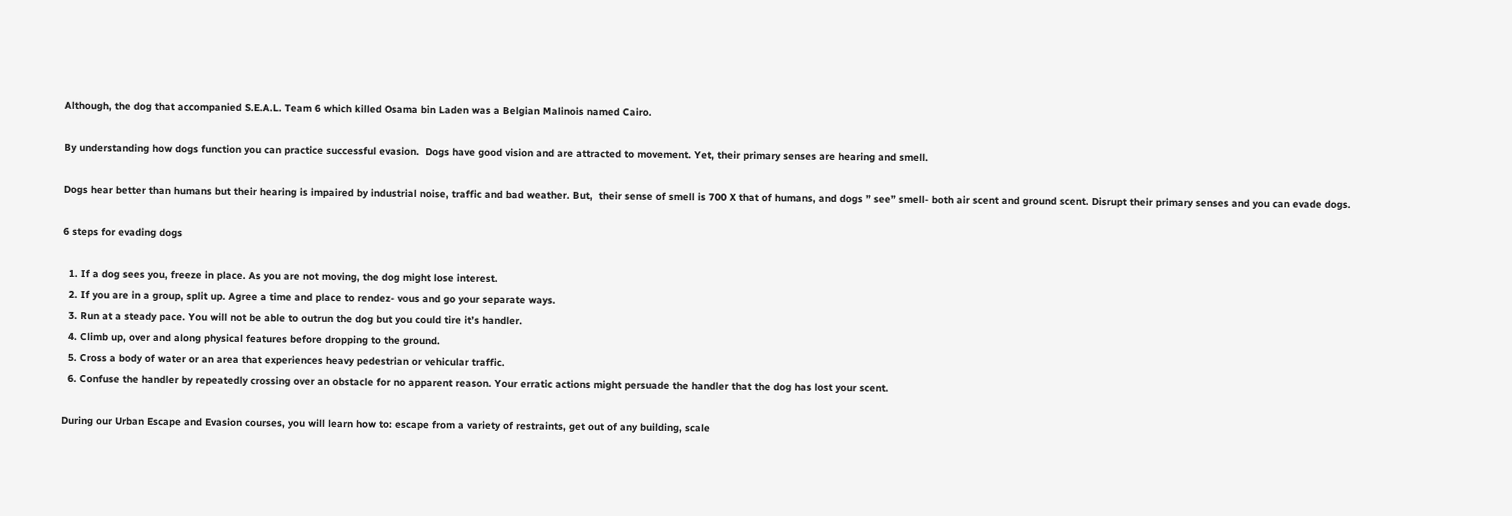Although, the dog that accompanied S.E.A.L. Team 6 which killed Osama bin Laden was a Belgian Malinois named Cairo.

By understanding how dogs function you can practice successful evasion.  Dogs have good vision and are attracted to movement. Yet, their primary senses are hearing and smell.

Dogs hear better than humans but their hearing is impaired by industrial noise, traffic and bad weather. But,  their sense of smell is 700 X that of humans, and dogs ” see” smell- both air scent and ground scent. Disrupt their primary senses and you can evade dogs.

6 steps for evading dogs

  1. If a dog sees you, freeze in place. As you are not moving, the dog might lose interest.
  2. If you are in a group, split up. Agree a time and place to rendez- vous and go your separate ways.
  3. Run at a steady pace. You will not be able to outrun the dog but you could tire it’s handler.
  4. Climb up, over and along physical features before dropping to the ground.
  5. Cross a body of water or an area that experiences heavy pedestrian or vehicular traffic.
  6. Confuse the handler by repeatedly crossing over an obstacle for no apparent reason. Your erratic actions might persuade the handler that the dog has lost your scent.

During our Urban Escape and Evasion courses, you will learn how to: escape from a variety of restraints, get out of any building, scale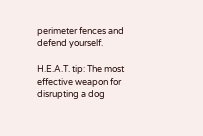perimeter fences and defend yourself.

H.E.A.T. tip: The most effective weapon for disrupting a dog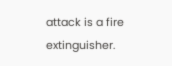attack is a fire extinguisher.